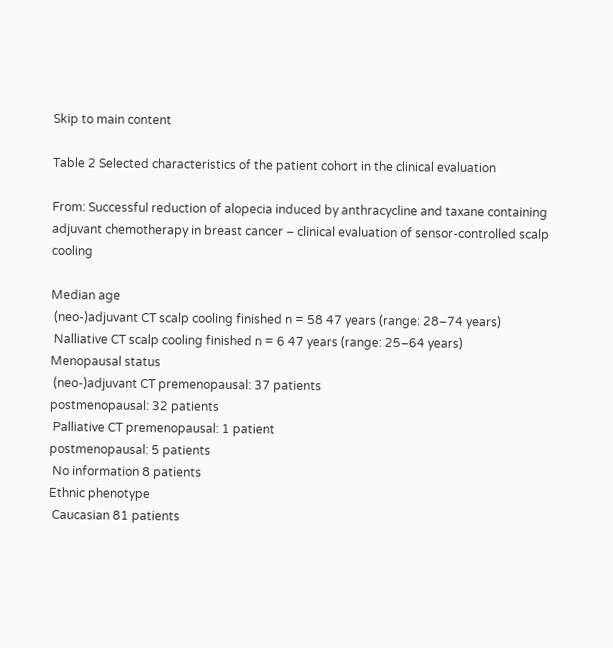Skip to main content

Table 2 Selected characteristics of the patient cohort in the clinical evaluation

From: Successful reduction of alopecia induced by anthracycline and taxane containing adjuvant chemotherapy in breast cancer – clinical evaluation of sensor-controlled scalp cooling

Median age
 (neo-)adjuvant CT scalp cooling finished n = 58 47 years (range: 28–74 years)
 Nalliative CT scalp cooling finished n = 6 47 years (range: 25–64 years)
Menopausal status
 (neo-)adjuvant CT premenopausal: 37 patients
postmenopausal: 32 patients
 Palliative CT premenopausal: 1 patient
postmenopausal: 5 patients
 No information 8 patients
Ethnic phenotype
 Caucasian 81 patients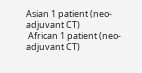Asian 1 patient (neo-adjuvant CT)
 African 1 patient (neo-adjuvant CT)